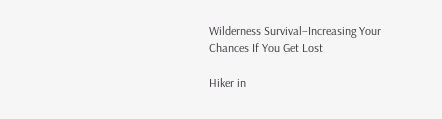Wilderness Survival–Increasing Your Chances If You Get Lost

Hiker in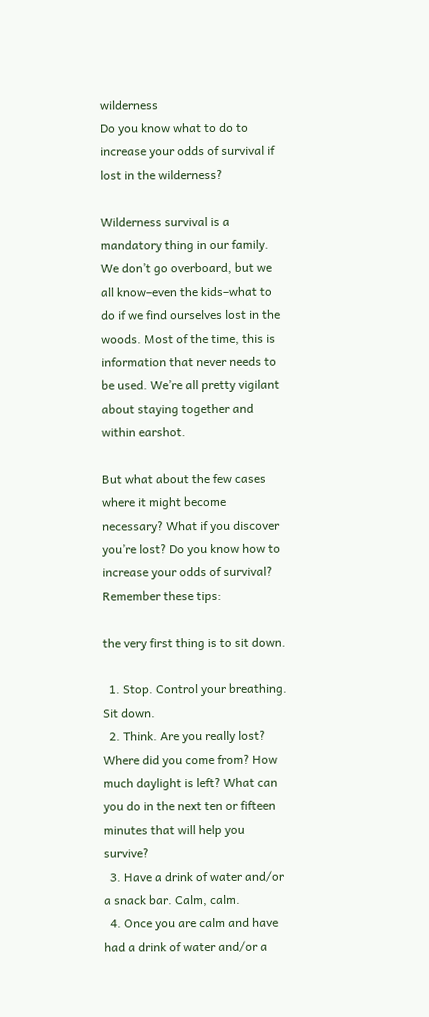wilderness
Do you know what to do to increase your odds of survival if lost in the wilderness?

Wilderness survival is a mandatory thing in our family.  We don’t go overboard, but we all know–even the kids–what to do if we find ourselves lost in the woods. Most of the time, this is information that never needs to be used. We’re all pretty vigilant about staying together and within earshot.

But what about the few cases where it might become necessary? What if you discover you’re lost? Do you know how to increase your odds of survival? Remember these tips:

the very first thing is to sit down.

  1. Stop. Control your breathing. Sit down.
  2. Think. Are you really lost? Where did you come from? How much daylight is left? What can you do in the next ten or fifteen minutes that will help you survive?
  3. Have a drink of water and/or a snack bar. Calm, calm.
  4. Once you are calm and have had a drink of water and/or a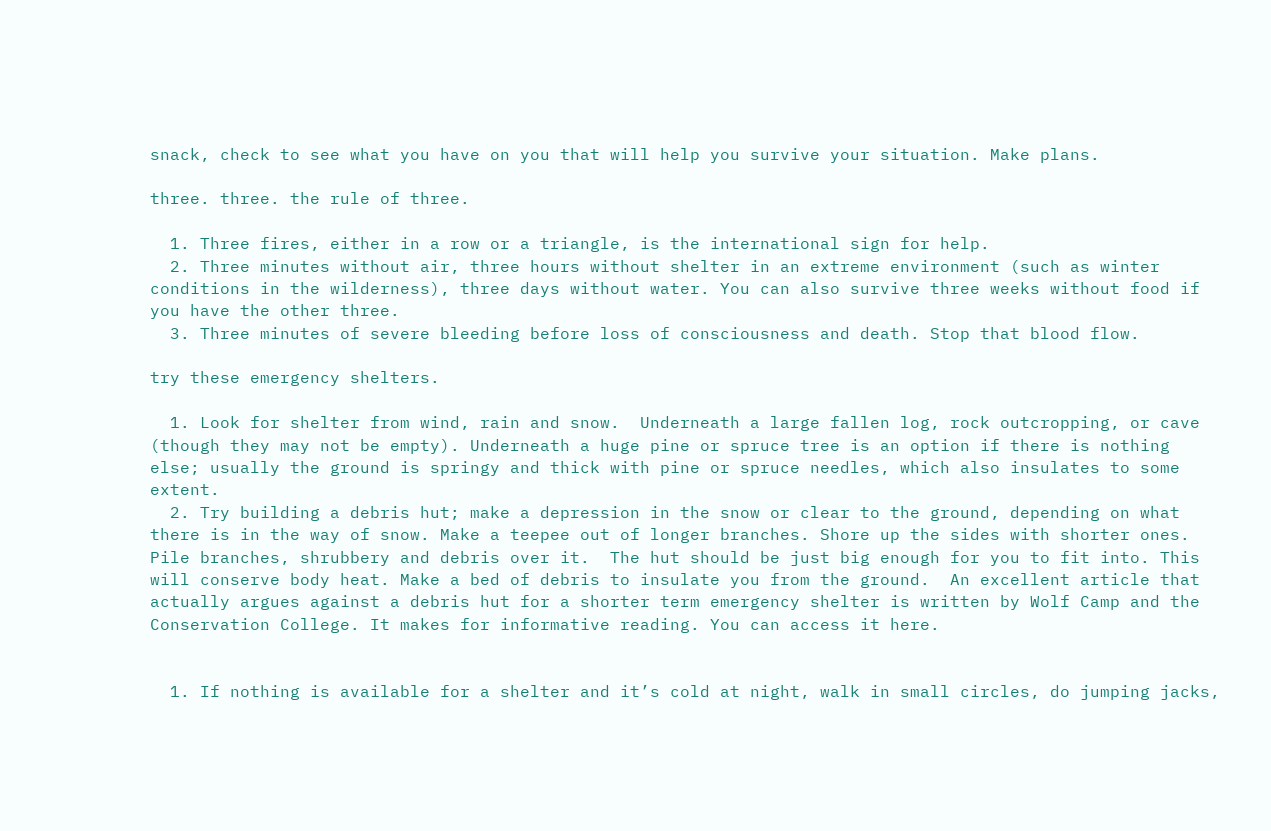snack, check to see what you have on you that will help you survive your situation. Make plans.

three. three. the rule of three.

  1. Three fires, either in a row or a triangle, is the international sign for help.
  2. Three minutes without air, three hours without shelter in an extreme environment (such as winter conditions in the wilderness), three days without water. You can also survive three weeks without food if you have the other three.
  3. Three minutes of severe bleeding before loss of consciousness and death. Stop that blood flow.

try these emergency shelters.

  1. Look for shelter from wind, rain and snow.  Underneath a large fallen log, rock outcropping, or cave (though they may not be empty). Underneath a huge pine or spruce tree is an option if there is nothing else; usually the ground is springy and thick with pine or spruce needles, which also insulates to some extent.
  2. Try building a debris hut; make a depression in the snow or clear to the ground, depending on what there is in the way of snow. Make a teepee out of longer branches. Shore up the sides with shorter ones. Pile branches, shrubbery and debris over it.  The hut should be just big enough for you to fit into. This will conserve body heat. Make a bed of debris to insulate you from the ground.  An excellent article that actually argues against a debris hut for a shorter term emergency shelter is written by Wolf Camp and the Conservation College. It makes for informative reading. You can access it here.


  1. If nothing is available for a shelter and it’s cold at night, walk in small circles, do jumping jacks,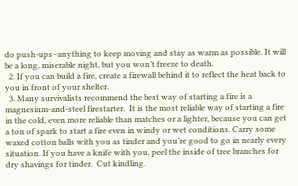do push-ups–anything to keep moving and stay as warm as possible. It will be a long, miserable night, but you won’t freeze to death.
  2. If you can build a fire, create a firewall behind it to reflect the heat back to you in front of your shelter.
  3. Many survivalists recommend the best way of starting a fire is a magnesium-and-steel firestarter.  It is the most reliable way of starting a fire in the cold, even more reliable than matches or a lighter, because you can get a ton of spark to start a fire even in windy or wet conditions. Carry some waxed cotton balls with you as tinder and you’re good to go in nearly every situation. If you have a knife with you, peel the inside of tree branches for dry shavings for tinder.  Cut kindling.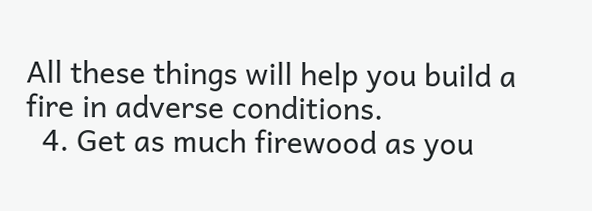All these things will help you build a fire in adverse conditions.
  4. Get as much firewood as you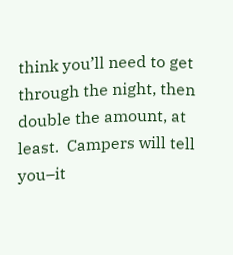think you’ll need to get through the night, then double the amount, at least.  Campers will tell you–it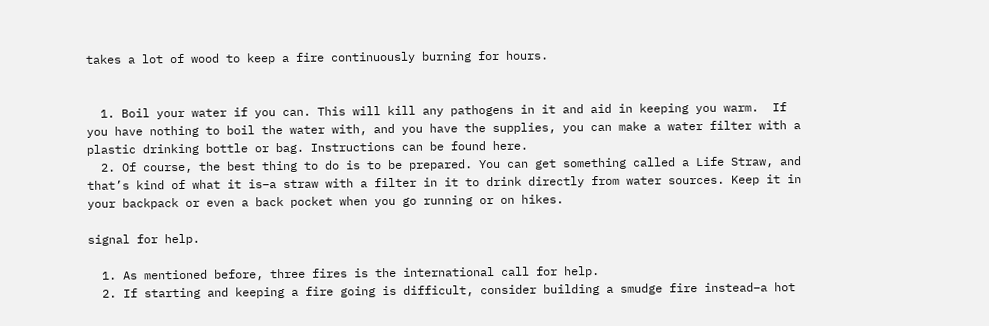takes a lot of wood to keep a fire continuously burning for hours.


  1. Boil your water if you can. This will kill any pathogens in it and aid in keeping you warm.  If you have nothing to boil the water with, and you have the supplies, you can make a water filter with a plastic drinking bottle or bag. Instructions can be found here.
  2. Of course, the best thing to do is to be prepared. You can get something called a Life Straw, and that’s kind of what it is–a straw with a filter in it to drink directly from water sources. Keep it in your backpack or even a back pocket when you go running or on hikes.

signal for help.

  1. As mentioned before, three fires is the international call for help.
  2. If starting and keeping a fire going is difficult, consider building a smudge fire instead–a hot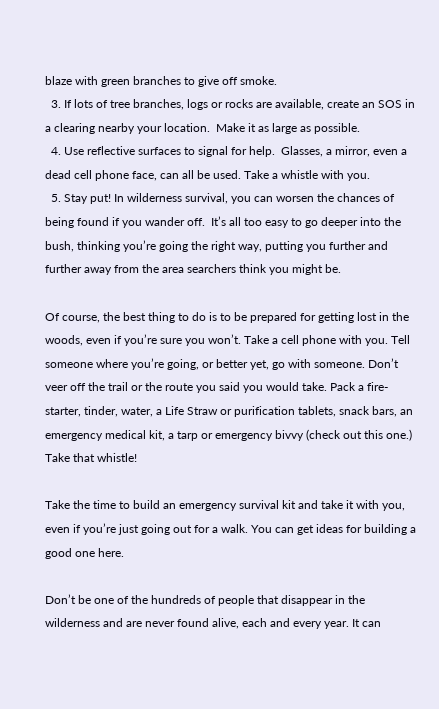blaze with green branches to give off smoke.
  3. If lots of tree branches, logs or rocks are available, create an SOS in a clearing nearby your location.  Make it as large as possible.
  4. Use reflective surfaces to signal for help.  Glasses, a mirror, even a dead cell phone face, can all be used. Take a whistle with you.
  5. Stay put! In wilderness survival, you can worsen the chances of being found if you wander off.  It’s all too easy to go deeper into the bush, thinking you’re going the right way, putting you further and further away from the area searchers think you might be.

Of course, the best thing to do is to be prepared for getting lost in the woods, even if you’re sure you won’t. Take a cell phone with you. Tell someone where you’re going, or better yet, go with someone. Don’t veer off the trail or the route you said you would take. Pack a fire-starter, tinder, water, a Life Straw or purification tablets, snack bars, an emergency medical kit, a tarp or emergency bivvy (check out this one.) Take that whistle!

Take the time to build an emergency survival kit and take it with you, even if you’re just going out for a walk. You can get ideas for building a good one here.

Don’t be one of the hundreds of people that disappear in the wilderness and are never found alive, each and every year. It can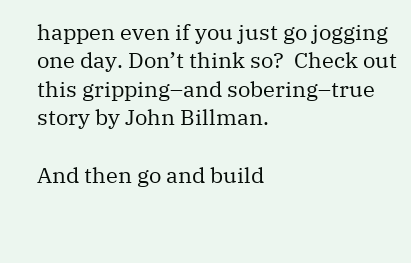happen even if you just go jogging one day. Don’t think so?  Check out this gripping–and sobering–true story by John Billman.

And then go and build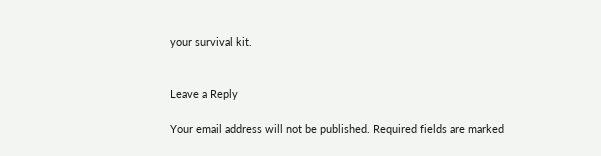your survival kit.


Leave a Reply

Your email address will not be published. Required fields are marked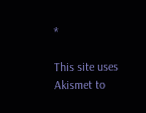*

This site uses Akismet to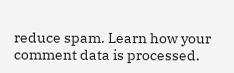reduce spam. Learn how your comment data is processed.